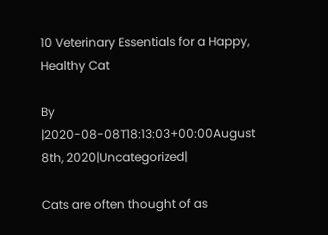10 Veterinary Essentials for a Happy, Healthy Cat

By |2020-08-08T18:13:03+00:00August 8th, 2020|Uncategorized|

Cats are often thought of as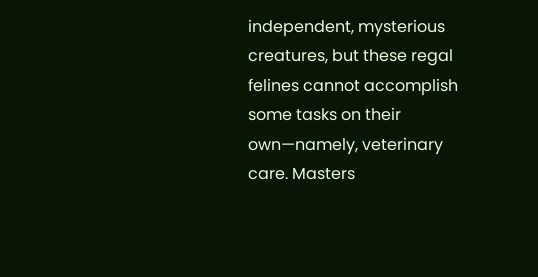independent, mysterious creatures, but these regal felines cannot accomplish some tasks on their own—namely, veterinary care. Masters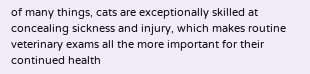of many things, cats are exceptionally skilled at concealing sickness and injury, which makes routine veterinary exams all the more important for their continued health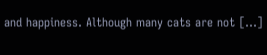and happiness. Although many cats are not [...]